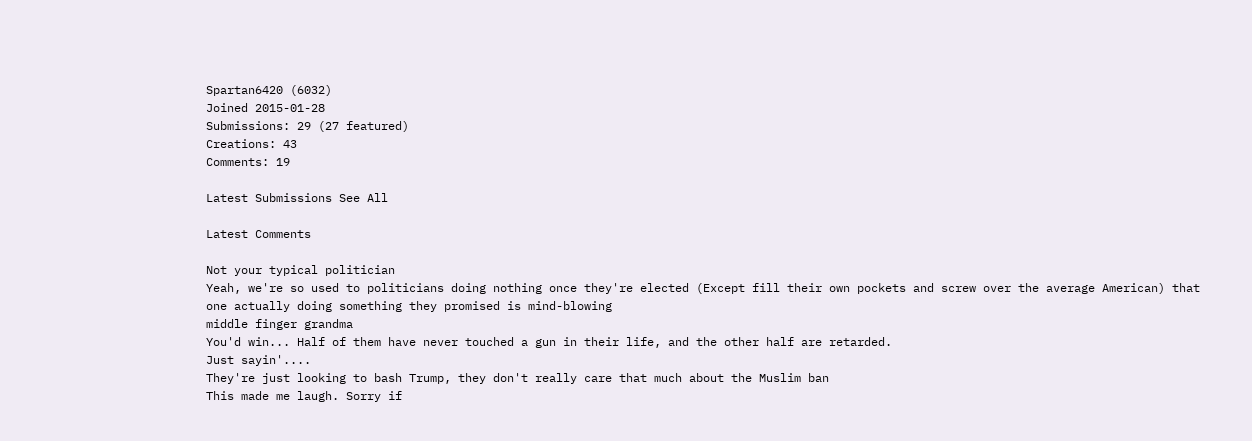Spartan6420 (6032)
Joined 2015-01-28
Submissions: 29 (27 featured)
Creations: 43
Comments: 19

Latest Submissions See All

Latest Comments

Not your typical politician
Yeah, we're so used to politicians doing nothing once they're elected (Except fill their own pockets and screw over the average American) that one actually doing something they promised is mind-blowing
middle finger grandma
You'd win... Half of them have never touched a gun in their life, and the other half are retarded.
Just sayin'....
They're just looking to bash Trump, they don't really care that much about the Muslim ban
This made me laugh. Sorry if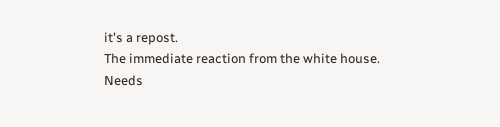it's a repost.
The immediate reaction from the white house.
Needs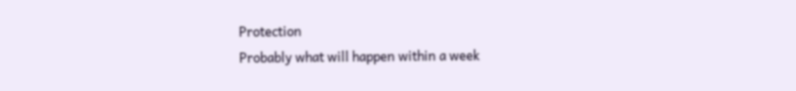Protection
Probably what will happen within a week